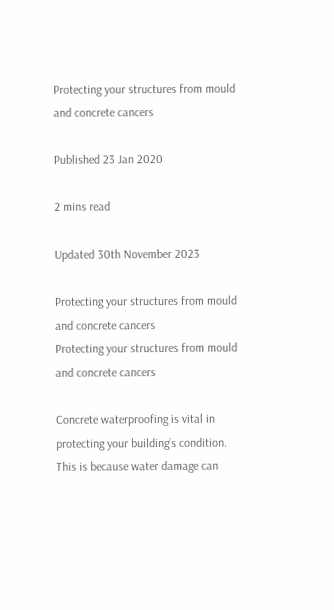Protecting your structures from mould and concrete cancers

Published 23 Jan 2020

2 mins read

Updated 30th November 2023

Protecting your structures from mould and concrete cancers
Protecting your structures from mould and concrete cancers

Concrete waterproofing is vital in protecting your building’s condition. This is because water damage can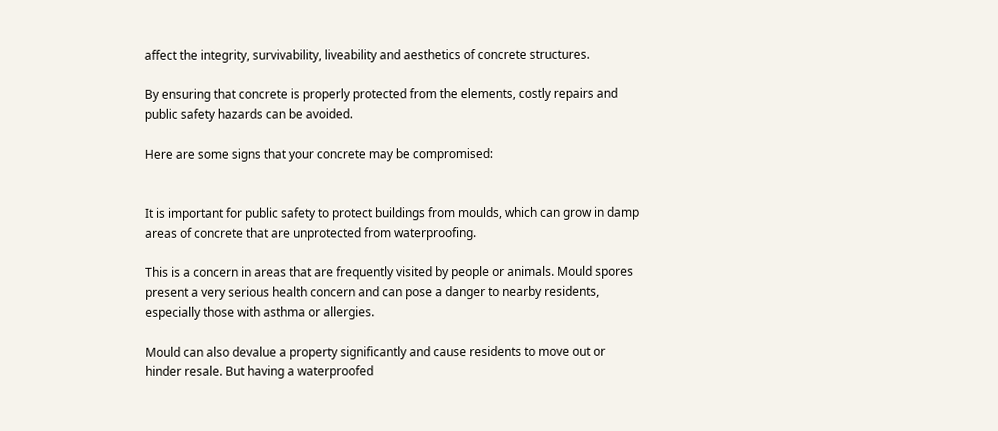affect the integrity, survivability, liveability and aesthetics of concrete structures.

By ensuring that concrete is properly protected from the elements, costly repairs and public safety hazards can be avoided.

Here are some signs that your concrete may be compromised:


It is important for public safety to protect buildings from moulds, which can grow in damp areas of concrete that are unprotected from waterproofing.

This is a concern in areas that are frequently visited by people or animals. Mould spores present a very serious health concern and can pose a danger to nearby residents, especially those with asthma or allergies.

Mould can also devalue a property significantly and cause residents to move out or hinder resale. But having a waterproofed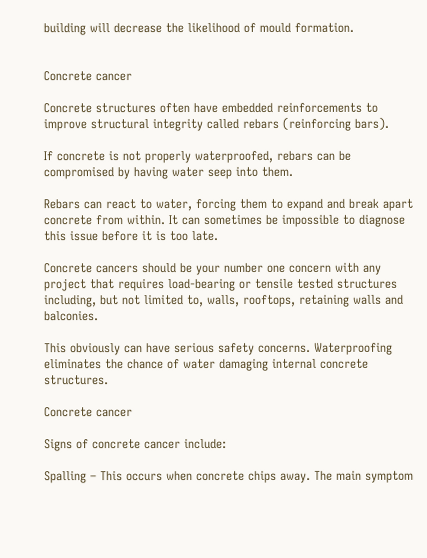building will decrease the likelihood of mould formation.


Concrete cancer

Concrete structures often have embedded reinforcements to improve structural integrity called rebars (reinforcing bars).

If concrete is not properly waterproofed, rebars can be compromised by having water seep into them.

Rebars can react to water, forcing them to expand and break apart concrete from within. It can sometimes be impossible to diagnose this issue before it is too late.

Concrete cancers should be your number one concern with any project that requires load-bearing or tensile tested structures including, but not limited to, walls, rooftops, retaining walls and balconies.

This obviously can have serious safety concerns. Waterproofing eliminates the chance of water damaging internal concrete structures.

Concrete cancer

Signs of concrete cancer include:

Spalling – This occurs when concrete chips away. The main symptom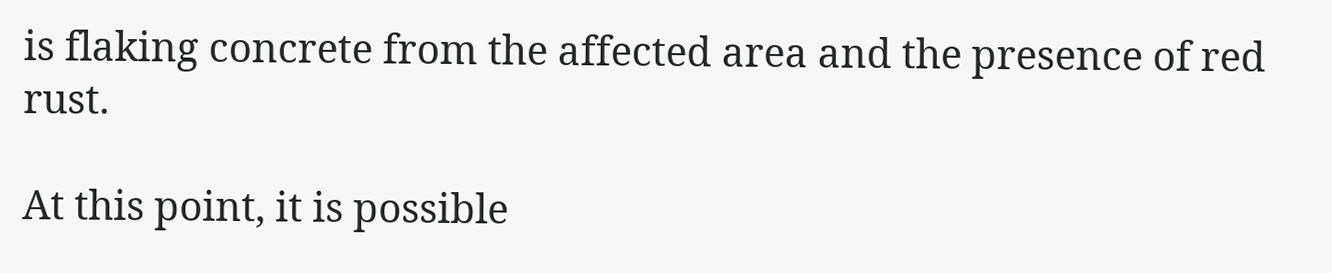is flaking concrete from the affected area and the presence of red rust.

At this point, it is possible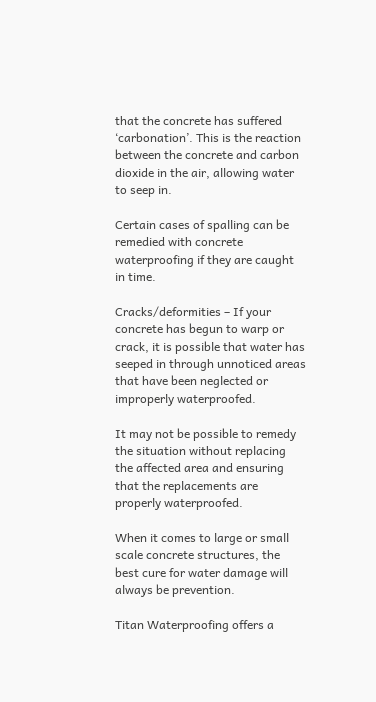that the concrete has suffered ‘carbonation’. This is the reaction between the concrete and carbon dioxide in the air, allowing water to seep in.

Certain cases of spalling can be remedied with concrete waterproofing if they are caught in time.

Cracks/deformities – If your concrete has begun to warp or crack, it is possible that water has seeped in through unnoticed areas that have been neglected or improperly waterproofed.

It may not be possible to remedy the situation without replacing the affected area and ensuring that the replacements are properly waterproofed.

When it comes to large or small scale concrete structures, the best cure for water damage will always be prevention.

Titan Waterproofing offers a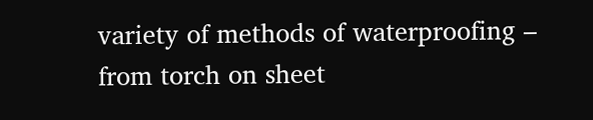variety of methods of waterproofing – from torch on sheet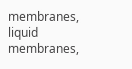membranes, liquid membranes,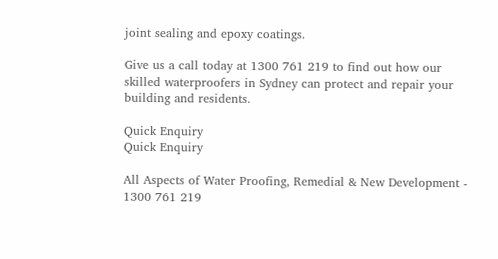joint sealing and epoxy coatings.

Give us a call today at 1300 761 219 to find out how our skilled waterproofers in Sydney can protect and repair your building and residents.

Quick Enquiry
Quick Enquiry

All Aspects of Water Proofing, Remedial & New Development - 1300 761 219